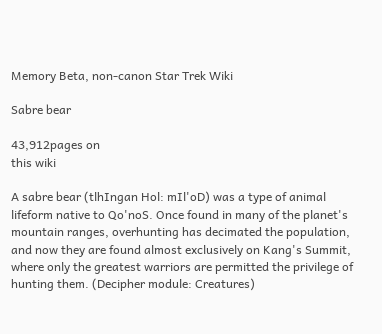Memory Beta, non-canon Star Trek Wiki

Sabre bear

43,912pages on
this wiki

A sabre bear (tlhIngan Hol: mIl'oD) was a type of animal lifeform native to Qo'noS. Once found in many of the planet's mountain ranges, overhunting has decimated the population, and now they are found almost exclusively on Kang's Summit, where only the greatest warriors are permitted the privilege of hunting them. (Decipher module: Creatures)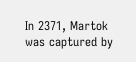In 2371, Martok was captured by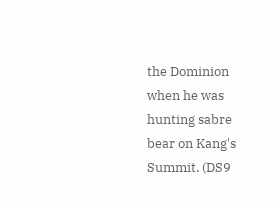the Dominion when he was hunting sabre bear on Kang's Summit. (DS9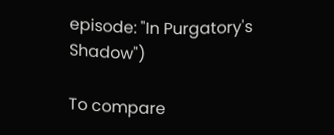episode: "In Purgatory's Shadow")

To compare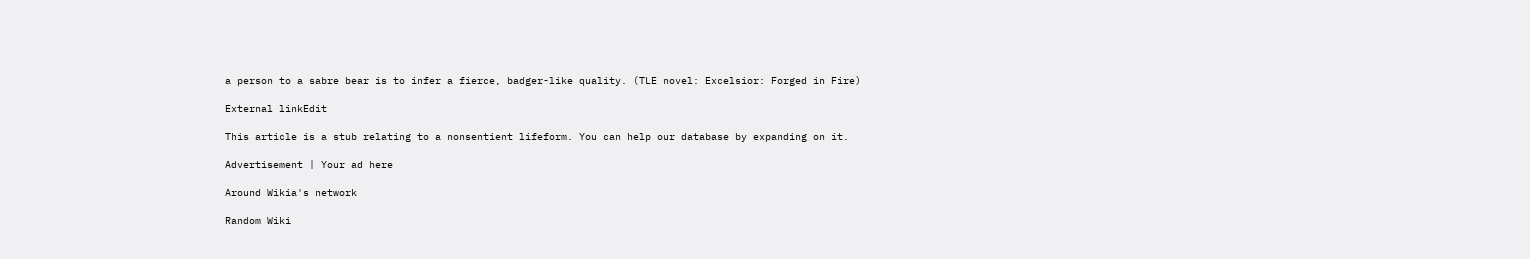a person to a sabre bear is to infer a fierce, badger-like quality. (TLE novel: Excelsior: Forged in Fire)

External linkEdit

This article is a stub relating to a nonsentient lifeform. You can help our database by expanding on it.

Advertisement | Your ad here

Around Wikia's network

Random Wiki